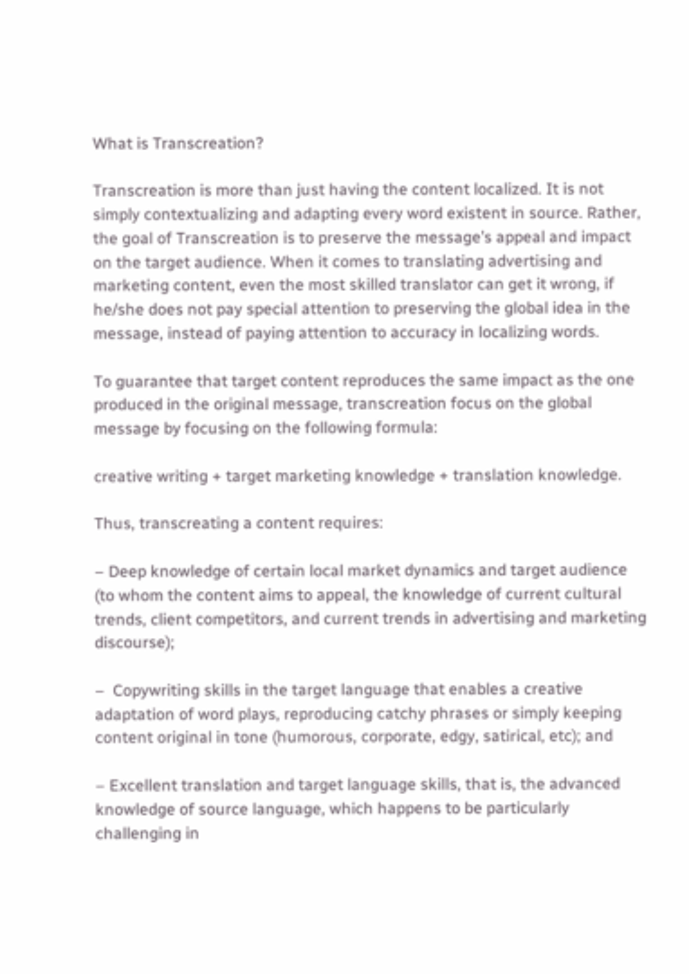What is Transcreation?

Transcreation is more than just having the content localized. It is not simply contextualizing and adapting every word existent in source. Rather, the goal of Transcreation is to preserve the message’s appeal and impact on the target audience. When it comes to translating advertising and marketing content, even the most skilled translator can get it wrong, if he/she does not pay special attention to preserving the global idea in the message, instead of paying attention to accuracy in localizing words.

To guarantee that target content reproduces the same impact as the one produced in the original message, transcreation focus on the global message by focusing on the following formula:

creative writing + target marketing knowledge + translation knowledge.

Thus, transcreating a content requires:

– Deep knowledge of certain local market dynamics and target audience (to whom the content aims to appeal, the knowledge of current cultural trends, client competitors, and current trends in advertising and marketing discourse);

–  Copywriting skills in the target language that enables a creative adaptation of word plays, reproducing catchy phrases or simply keeping content original in tone (humorous, corporate, edgy, satirical, etc); and

– Excellent translation and target language skills, that is, the advanced knowledge of source language, which happens to be particularly challenging in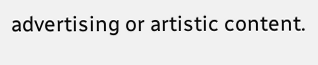advertising or artistic content.